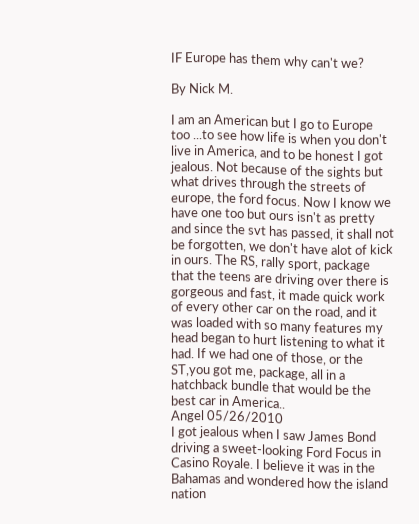IF Europe has them why can't we?

By Nick M.

I am an American but I go to Europe too ...to see how life is when you don't live in America, and to be honest I got jealous. Not because of the sights but what drives through the streets of europe, the ford focus. Now I know we have one too but ours isn't as pretty and since the svt has passed, it shall not be forgotten, we don't have alot of kick in ours. The RS, rally sport, package that the teens are driving over there is gorgeous and fast, it made quick work of every other car on the road, and it was loaded with so many features my head began to hurt listening to what it had. If we had one of those, or the ST,you got me, package, all in a hatchback bundle that would be the best car in America..
Angel 05/26/2010
I got jealous when I saw James Bond driving a sweet-looking Ford Focus in Casino Royale. I believe it was in the Bahamas and wondered how the island nation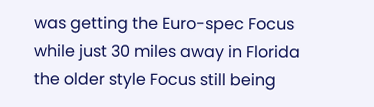was getting the Euro-spec Focus while just 30 miles away in Florida the older style Focus still being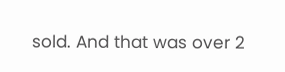sold. And that was over 2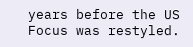years before the US Focus was restyled.